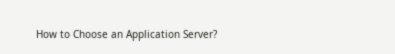How to Choose an Application Server?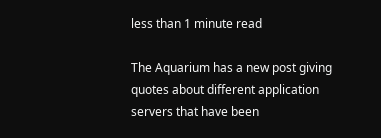less than 1 minute read

The Aquarium has a new post giving quotes about different application servers that have been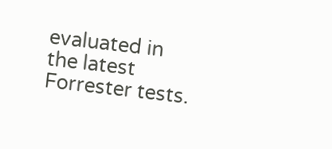evaluated in the latest Forrester tests.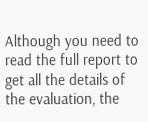Although you need to read the full report to get all the details of the evaluation, the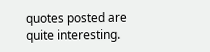quotes posted are quite interesting.